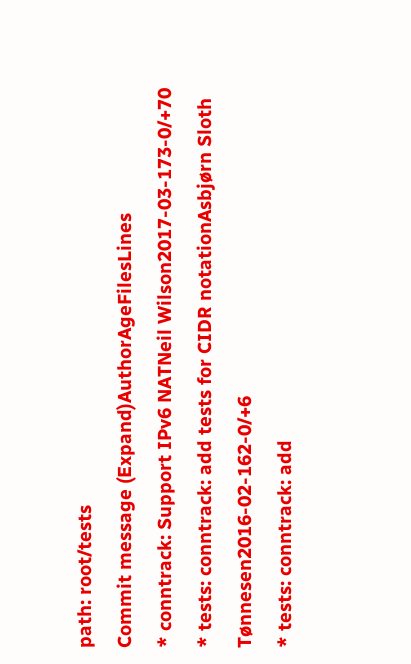path: root/tests
Commit message (Expand)AuthorAgeFilesLines
* conntrack: Support IPv6 NATNeil Wilson2017-03-173-0/+70
* tests: conntrack: add tests for CIDR notationAsbjørn Sloth Tønnesen2016-02-162-0/+6
* tests: conntrack: add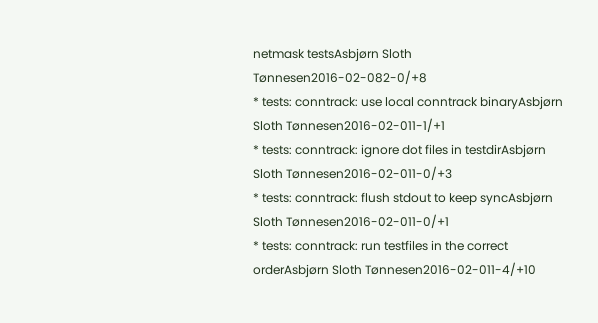netmask testsAsbjørn Sloth Tønnesen2016-02-082-0/+8
* tests: conntrack: use local conntrack binaryAsbjørn Sloth Tønnesen2016-02-011-1/+1
* tests: conntrack: ignore dot files in testdirAsbjørn Sloth Tønnesen2016-02-011-0/+3
* tests: conntrack: flush stdout to keep syncAsbjørn Sloth Tønnesen2016-02-011-0/+1
* tests: conntrack: run testfiles in the correct orderAsbjørn Sloth Tønnesen2016-02-011-4/+10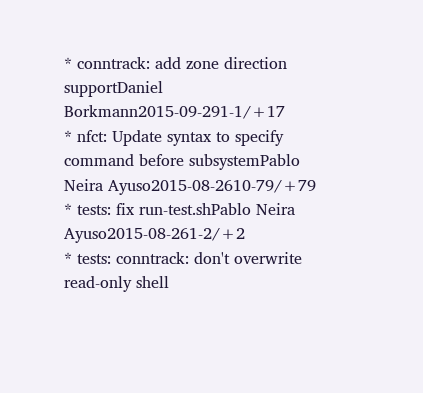* conntrack: add zone direction supportDaniel Borkmann2015-09-291-1/+17
* nfct: Update syntax to specify command before subsystemPablo Neira Ayuso2015-08-2610-79/+79
* tests: fix run-test.shPablo Neira Ayuso2015-08-261-2/+2
* tests: conntrack: don't overwrite read-only shell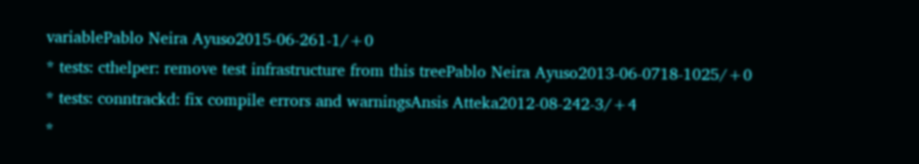variablePablo Neira Ayuso2015-06-261-1/+0
* tests: cthelper: remove test infrastructure from this treePablo Neira Ayuso2013-06-0718-1025/+0
* tests: conntrackd: fix compile errors and warningsAnsis Atteka2012-08-242-3/+4
*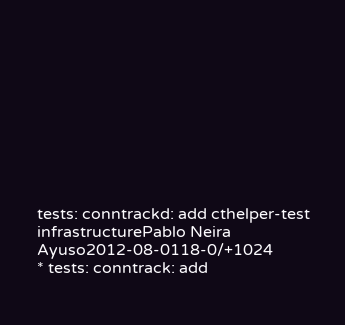tests: conntrackd: add cthelper-test infrastructurePablo Neira Ayuso2012-08-0118-0/+1024
* tests: conntrack: add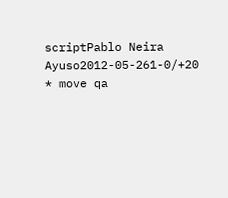scriptPablo Neira Ayuso2012-05-261-0/+20
* move qa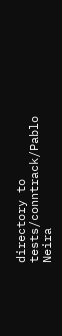directory to tests/conntrack/Pablo Neira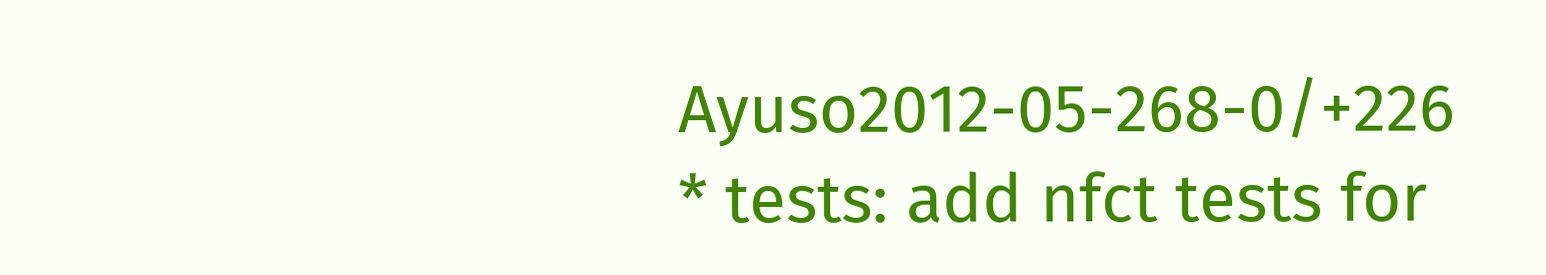Ayuso2012-05-268-0/+226
* tests: add nfct tests for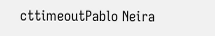cttimeoutPablo Neira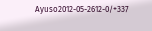Ayuso2012-05-2612-0/+337